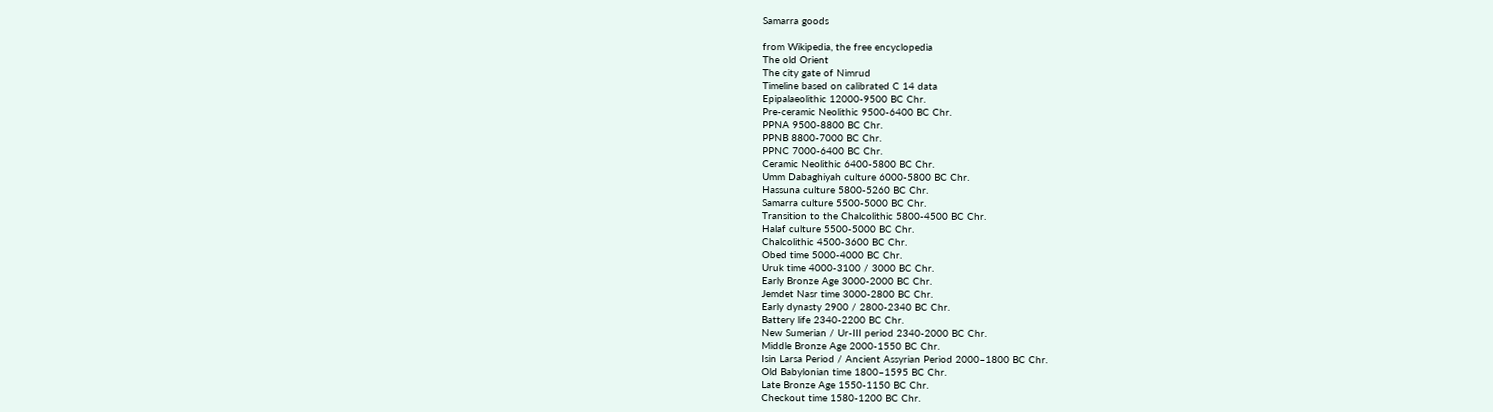Samarra goods

from Wikipedia, the free encyclopedia
The old Orient
The city gate of Nimrud
Timeline based on calibrated C 14 data
Epipalaeolithic 12000-9500 BC Chr.
Pre-ceramic Neolithic 9500-6400 BC Chr.
PPNA 9500-8800 BC Chr.
PPNB 8800-7000 BC Chr.
PPNC 7000-6400 BC Chr.
Ceramic Neolithic 6400-5800 BC Chr.
Umm Dabaghiyah culture 6000-5800 BC Chr.
Hassuna culture 5800-5260 BC Chr.
Samarra culture 5500-5000 BC Chr.
Transition to the Chalcolithic 5800-4500 BC Chr.
Halaf culture 5500-5000 BC Chr.
Chalcolithic 4500-3600 BC Chr.
Obed time 5000-4000 BC Chr.
Uruk time 4000-3100 / 3000 BC Chr.
Early Bronze Age 3000-2000 BC Chr.
Jemdet Nasr time 3000-2800 BC Chr.
Early dynasty 2900 / 2800-2340 BC Chr.
Battery life 2340-2200 BC Chr.
New Sumerian / Ur-III period 2340-2000 BC Chr.
Middle Bronze Age 2000-1550 BC Chr.
Isin Larsa Period / Ancient Assyrian Period 2000–1800 BC Chr.
Old Babylonian time 1800–1595 BC Chr.
Late Bronze Age 1550-1150 BC Chr.
Checkout time 1580-1200 BC Chr.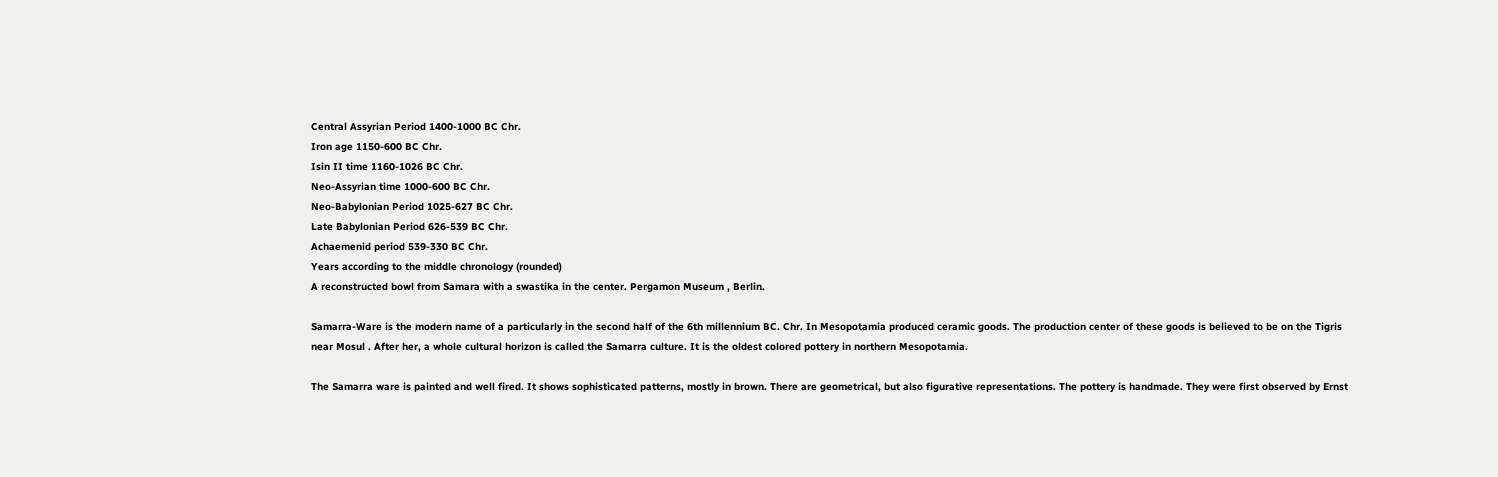Central Assyrian Period 1400-1000 BC Chr.
Iron age 1150-600 BC Chr.
Isin II time 1160-1026 BC Chr.
Neo-Assyrian time 1000-600 BC Chr.
Neo-Babylonian Period 1025-627 BC Chr.
Late Babylonian Period 626-539 BC Chr.
Achaemenid period 539-330 BC Chr.
Years according to the middle chronology (rounded)
A reconstructed bowl from Samara with a swastika in the center. Pergamon Museum , Berlin.

Samarra-Ware is the modern name of a particularly in the second half of the 6th millennium BC. Chr. In Mesopotamia produced ceramic goods. The production center of these goods is believed to be on the Tigris near Mosul . After her, a whole cultural horizon is called the Samarra culture. It is the oldest colored pottery in northern Mesopotamia.

The Samarra ware is painted and well fired. It shows sophisticated patterns, mostly in brown. There are geometrical, but also figurative representations. The pottery is handmade. They were first observed by Ernst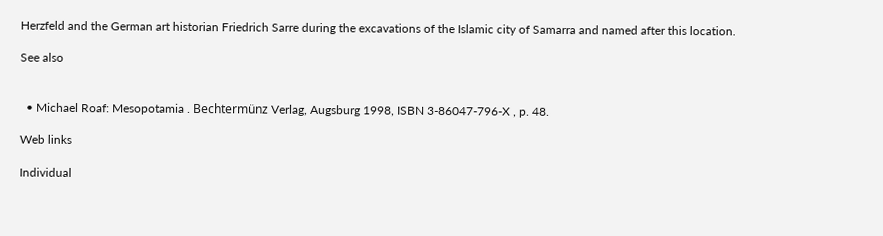Herzfeld and the German art historian Friedrich Sarre during the excavations of the Islamic city of Samarra and named after this location.

See also


  • Michael Roaf: Mesopotamia . Bechtermünz Verlag, Augsburg 1998, ISBN 3-86047-796-X , p. 48.

Web links

Individual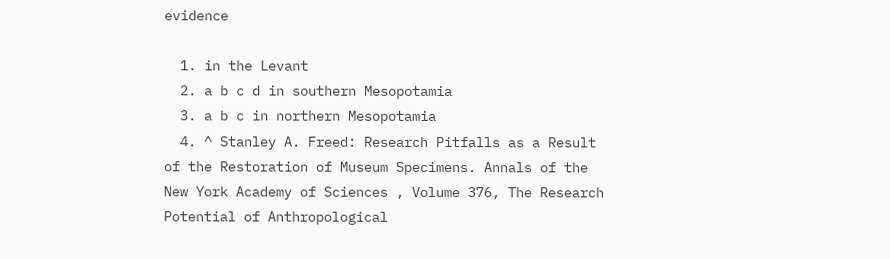evidence

  1. in the Levant
  2. a b c d in southern Mesopotamia
  3. a b c in northern Mesopotamia
  4. ^ Stanley A. Freed: Research Pitfalls as a Result of the Restoration of Museum Specimens. Annals of the New York Academy of Sciences , Volume 376, The Research Potential of Anthropological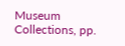Museum Collections, pp.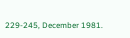229-245, December 1981.